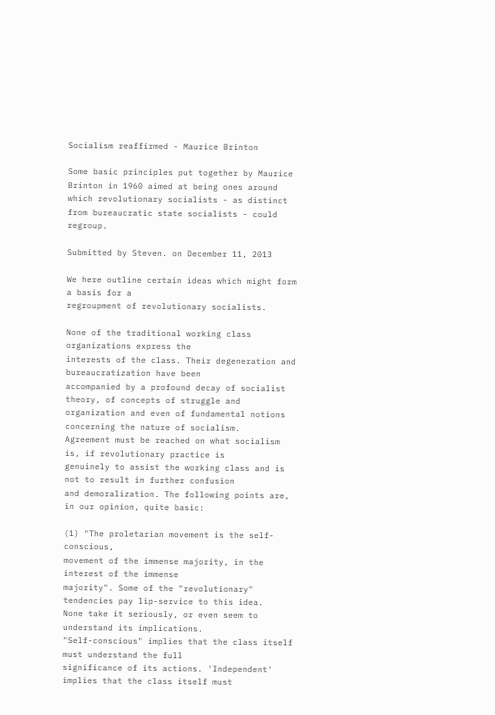Socialism reaffirmed - Maurice Brinton

Some basic principles put together by Maurice Brinton in 1960 aimed at being ones around which revolutionary socialists - as distinct from bureaucratic state socialists - could regroup.

Submitted by Steven. on December 11, 2013

We here outline certain ideas which might form a basis for a
regroupment of revolutionary socialists.

None of the traditional working class organizations express the
interests of the class. Their degeneration and bureaucratization have been
accompanied by a profound decay of socialist theory, of concepts of struggle and
organization and even of fundamental notions concerning the nature of socialism.
Agreement must be reached on what socialism is, if revolutionary practice is
genuinely to assist the working class and is not to result in further confusion
and demoralization. The following points are, in our opinion, quite basic:

(1) "The proletarian movement is the self-conscious,
movement of the immense majority, in the interest of the immense
majority". Some of the "revolutionary" tendencies pay lip-service to this idea.
None take it seriously, or even seem to understand its implications.
"Self-conscious" implies that the class itself must understand the full
significance of its actions. 'Independent' implies that the class itself must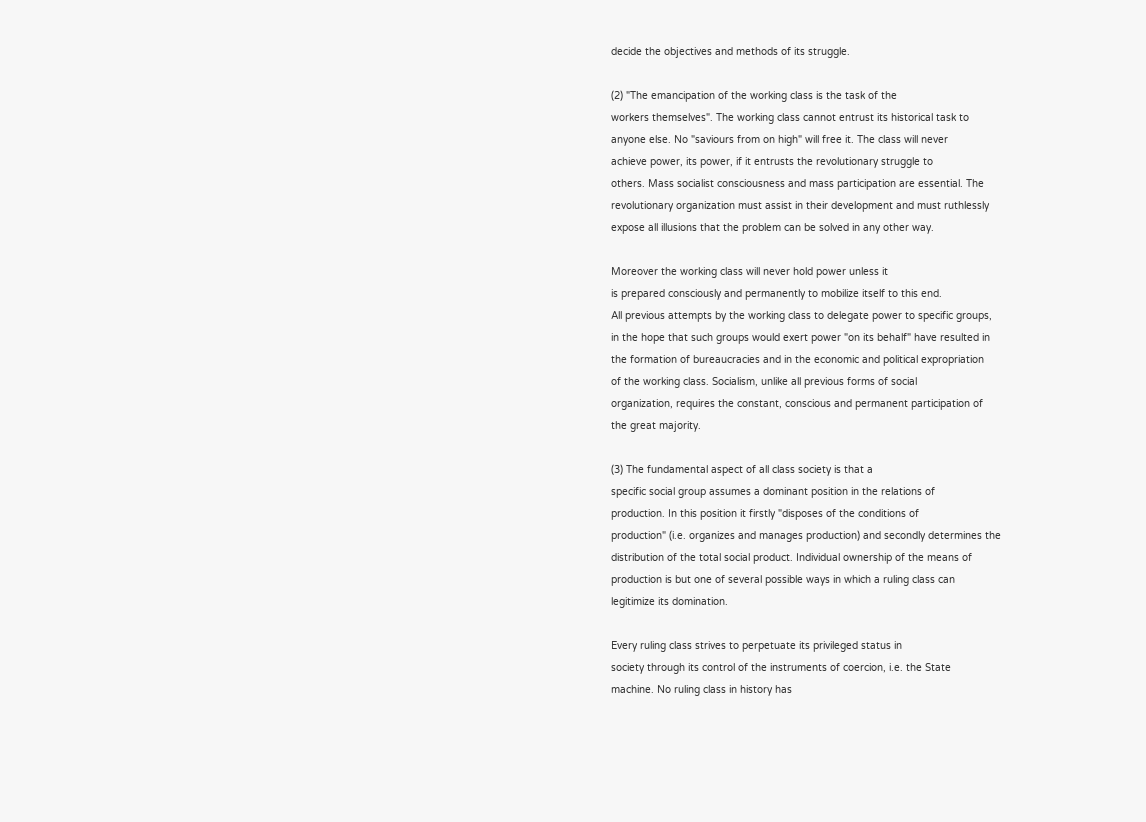decide the objectives and methods of its struggle.

(2) "The emancipation of the working class is the task of the
workers themselves". The working class cannot entrust its historical task to
anyone else. No "saviours from on high" will free it. The class will never
achieve power, its power, if it entrusts the revolutionary struggle to
others. Mass socialist consciousness and mass participation are essential. The
revolutionary organization must assist in their development and must ruthlessly
expose all illusions that the problem can be solved in any other way.

Moreover the working class will never hold power unless it
is prepared consciously and permanently to mobilize itself to this end.
All previous attempts by the working class to delegate power to specific groups,
in the hope that such groups would exert power "on its behalf" have resulted in
the formation of bureaucracies and in the economic and political expropriation
of the working class. Socialism, unlike all previous forms of social
organization, requires the constant, conscious and permanent participation of
the great majority.

(3) The fundamental aspect of all class society is that a
specific social group assumes a dominant position in the relations of
production. In this position it firstly "disposes of the conditions of
production" (i.e. organizes and manages production) and secondly determines the
distribution of the total social product. Individual ownership of the means of
production is but one of several possible ways in which a ruling class can
legitimize its domination.

Every ruling class strives to perpetuate its privileged status in
society through its control of the instruments of coercion, i.e. the State
machine. No ruling class in history has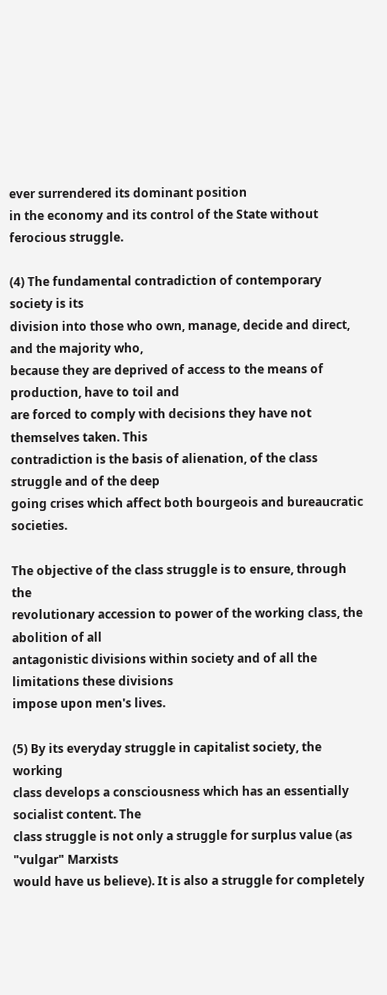ever surrendered its dominant position
in the economy and its control of the State without ferocious struggle.

(4) The fundamental contradiction of contemporary society is its
division into those who own, manage, decide and direct, and the majority who,
because they are deprived of access to the means of production, have to toil and
are forced to comply with decisions they have not themselves taken. This
contradiction is the basis of alienation, of the class struggle and of the deep
going crises which affect both bourgeois and bureaucratic societies.

The objective of the class struggle is to ensure, through the
revolutionary accession to power of the working class, the abolition of all
antagonistic divisions within society and of all the limitations these divisions
impose upon men's lives.

(5) By its everyday struggle in capitalist society, the working
class develops a consciousness which has an essentially socialist content. The
class struggle is not only a struggle for surplus value (as "vulgar" Marxists
would have us believe). It is also a struggle for completely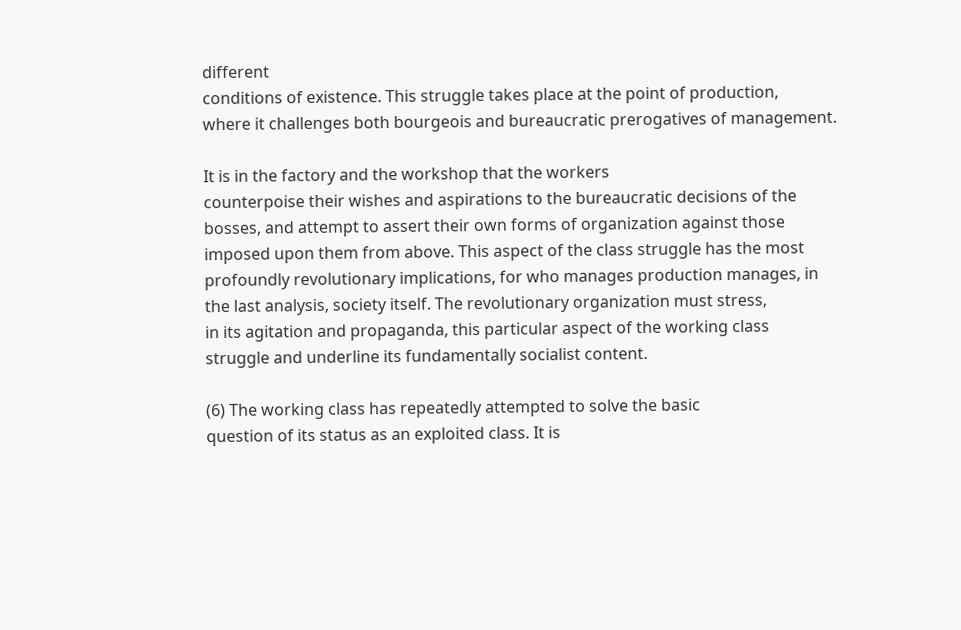different
conditions of existence. This struggle takes place at the point of production,
where it challenges both bourgeois and bureaucratic prerogatives of management.

It is in the factory and the workshop that the workers
counterpoise their wishes and aspirations to the bureaucratic decisions of the
bosses, and attempt to assert their own forms of organization against those
imposed upon them from above. This aspect of the class struggle has the most
profoundly revolutionary implications, for who manages production manages, in
the last analysis, society itself. The revolutionary organization must stress,
in its agitation and propaganda, this particular aspect of the working class
struggle and underline its fundamentally socialist content.

(6) The working class has repeatedly attempted to solve the basic
question of its status as an exploited class. It is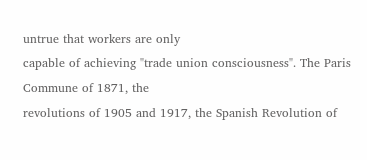untrue that workers are only
capable of achieving "trade union consciousness". The Paris Commune of 1871, the
revolutions of 1905 and 1917, the Spanish Revolution of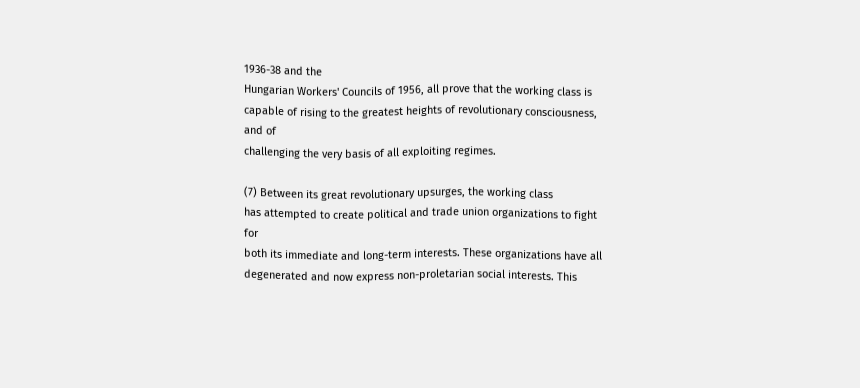1936-38 and the
Hungarian Workers' Councils of 1956, all prove that the working class is
capable of rising to the greatest heights of revolutionary consciousness, and of
challenging the very basis of all exploiting regimes.

(7) Between its great revolutionary upsurges, the working class
has attempted to create political and trade union organizations to fight for
both its immediate and long-term interests. These organizations have all
degenerated and now express non-proletarian social interests. This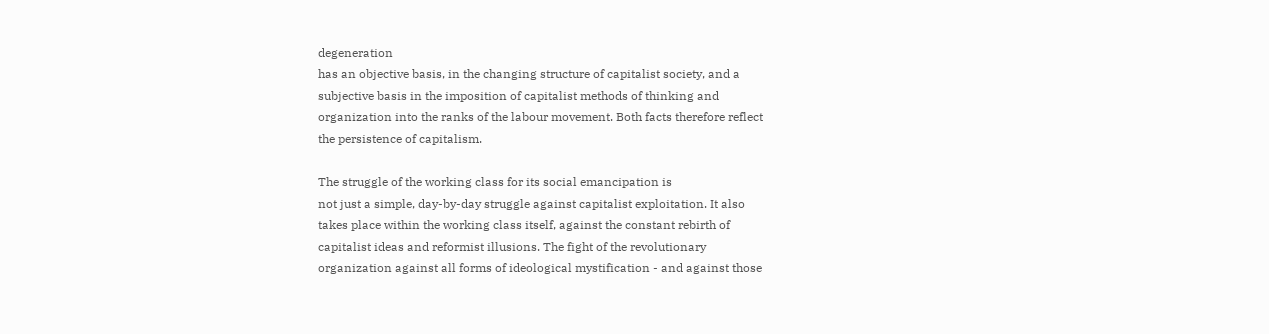degeneration
has an objective basis, in the changing structure of capitalist society, and a
subjective basis in the imposition of capitalist methods of thinking and
organization into the ranks of the labour movement. Both facts therefore reflect
the persistence of capitalism.

The struggle of the working class for its social emancipation is
not just a simple, day-by-day struggle against capitalist exploitation. It also
takes place within the working class itself, against the constant rebirth of
capitalist ideas and reformist illusions. The fight of the revolutionary
organization against all forms of ideological mystification - and against those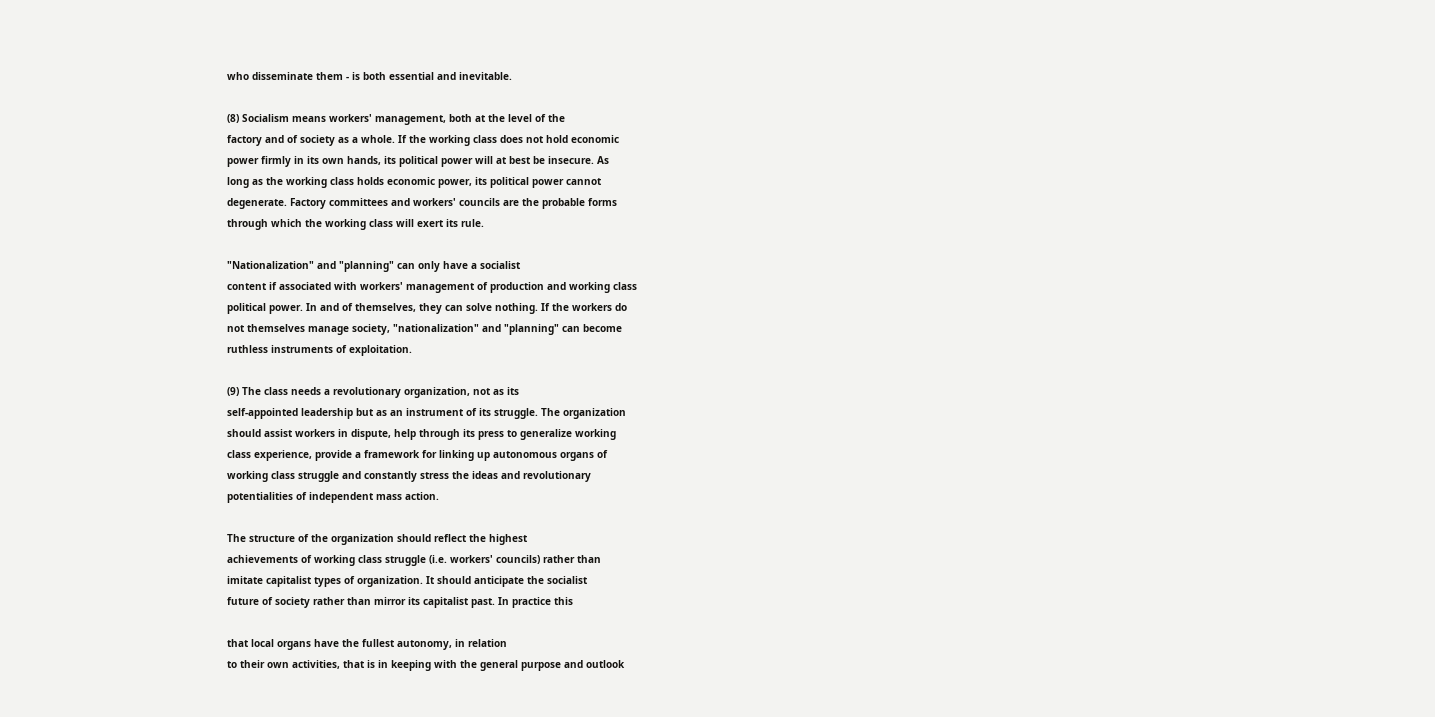who disseminate them - is both essential and inevitable.

(8) Socialism means workers' management, both at the level of the
factory and of society as a whole. If the working class does not hold economic
power firmly in its own hands, its political power will at best be insecure. As
long as the working class holds economic power, its political power cannot
degenerate. Factory committees and workers' councils are the probable forms
through which the working class will exert its rule.

"Nationalization" and "planning" can only have a socialist
content if associated with workers' management of production and working class
political power. In and of themselves, they can solve nothing. If the workers do
not themselves manage society, "nationalization" and "planning" can become
ruthless instruments of exploitation.

(9) The class needs a revolutionary organization, not as its
self-appointed leadership but as an instrument of its struggle. The organization
should assist workers in dispute, help through its press to generalize working
class experience, provide a framework for linking up autonomous organs of
working class struggle and constantly stress the ideas and revolutionary
potentialities of independent mass action.

The structure of the organization should reflect the highest
achievements of working class struggle (i.e. workers' councils) rather than
imitate capitalist types of organization. It should anticipate the socialist
future of society rather than mirror its capitalist past. In practice this

that local organs have the fullest autonomy, in relation
to their own activities, that is in keeping with the general purpose and outlook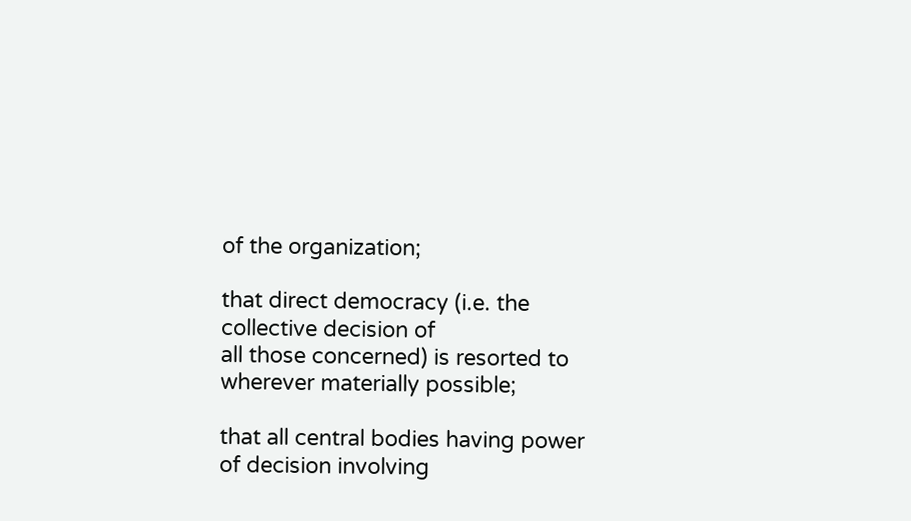of the organization;

that direct democracy (i.e. the collective decision of
all those concerned) is resorted to wherever materially possible;

that all central bodies having power of decision involving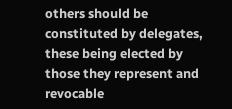others should be constituted by delegates, these being elected by
those they represent and revocable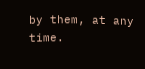by them, at any time.